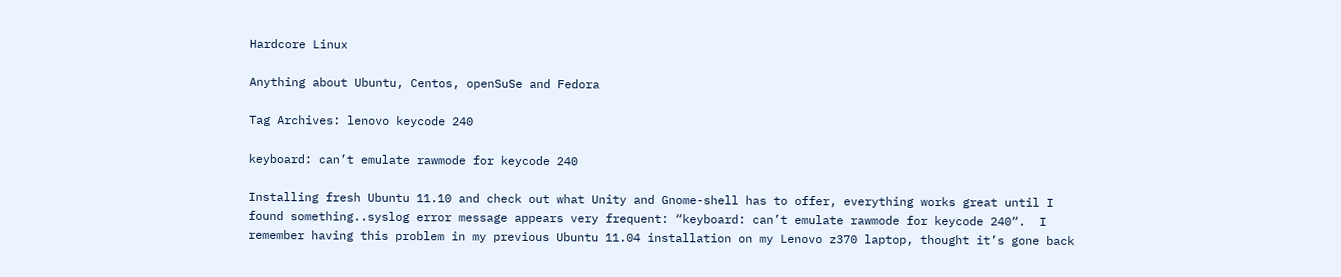Hardcore Linux

Anything about Ubuntu, Centos, openSuSe and Fedora

Tag Archives: lenovo keycode 240

keyboard: can’t emulate rawmode for keycode 240

Installing fresh Ubuntu 11.10 and check out what Unity and Gnome-shell has to offer, everything works great until I found something..syslog error message appears very frequent: “keyboard: can’t emulate rawmode for keycode 240“.  I remember having this problem in my previous Ubuntu 11.04 installation on my Lenovo z370 laptop, thought it’s gone back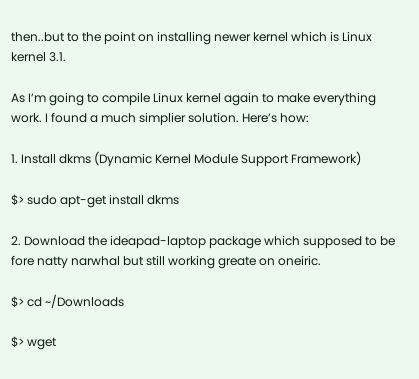then..but to the point on installing newer kernel which is Linux kernel 3.1.

As I’m going to compile Linux kernel again to make everything work. I found a much simplier solution. Here’s how:

1. Install dkms (Dynamic Kernel Module Support Framework)

$> sudo apt-get install dkms

2. Download the ideapad-laptop package which supposed to be fore natty narwhal but still working greate on oneiric.

$> cd ~/Downloads

$> wget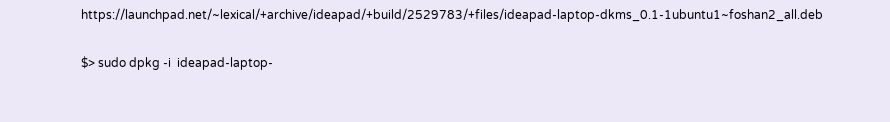https://launchpad.net/~lexical/+archive/ideapad/+build/2529783/+files/ideapad-laptop-dkms_0.1-1ubuntu1~foshan2_all.deb

$> sudo dpkg -i  ideapad-laptop-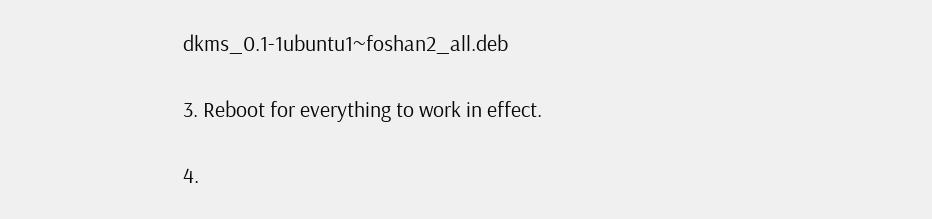dkms_0.1-1ubuntu1~foshan2_all.deb

3. Reboot for everything to work in effect.

4.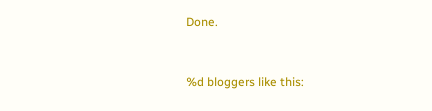Done.


%d bloggers like this: